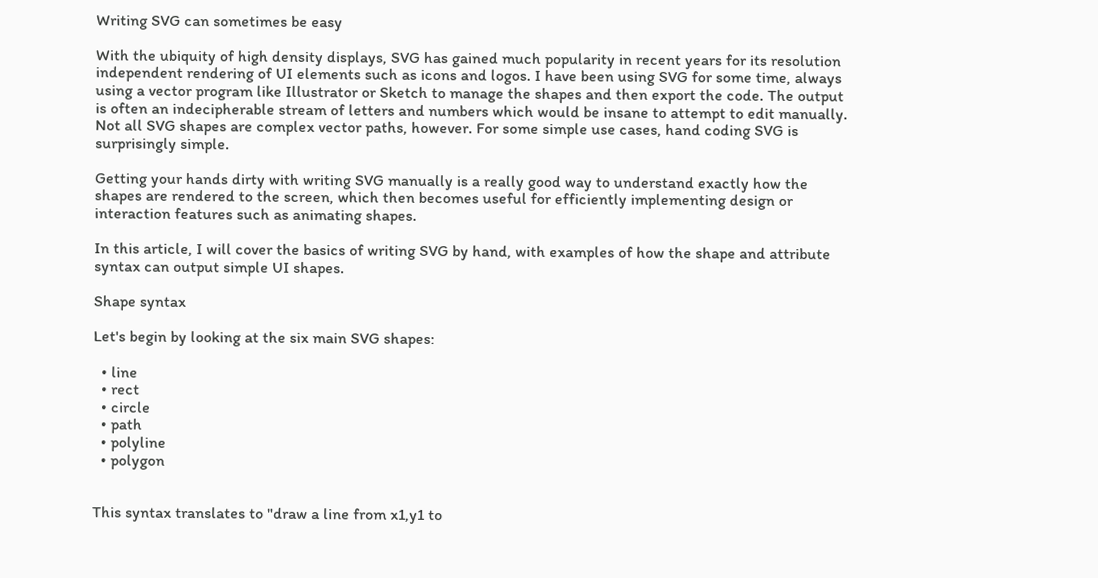Writing SVG can sometimes be easy

With the ubiquity of high density displays, SVG has gained much popularity in recent years for its resolution independent rendering of UI elements such as icons and logos. I have been using SVG for some time, always using a vector program like Illustrator or Sketch to manage the shapes and then export the code. The output is often an indecipherable stream of letters and numbers which would be insane to attempt to edit manually. Not all SVG shapes are complex vector paths, however. For some simple use cases, hand coding SVG is surprisingly simple.

Getting your hands dirty with writing SVG manually is a really good way to understand exactly how the shapes are rendered to the screen, which then becomes useful for efficiently implementing design or interaction features such as animating shapes.

In this article, I will cover the basics of writing SVG by hand, with examples of how the shape and attribute syntax can output simple UI shapes.

Shape syntax

Let's begin by looking at the six main SVG shapes:

  • line
  • rect
  • circle
  • path
  • polyline
  • polygon


This syntax translates to "draw a line from x1,y1 to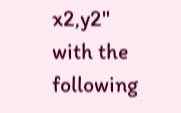x2,y2" with the following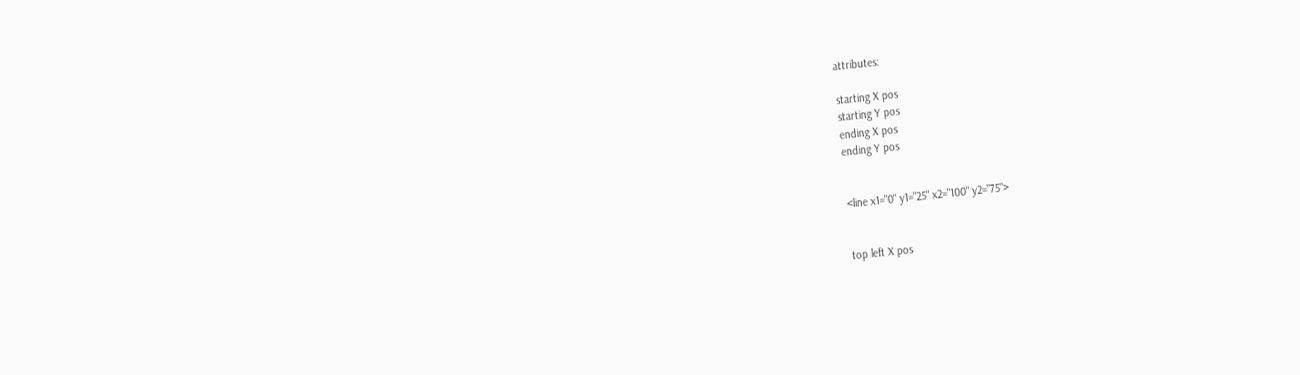attributes:

starting X pos
starting Y pos
ending X pos
ending Y pos


<line x1="0" y1="25" x2="100" y2="75">


top left X pos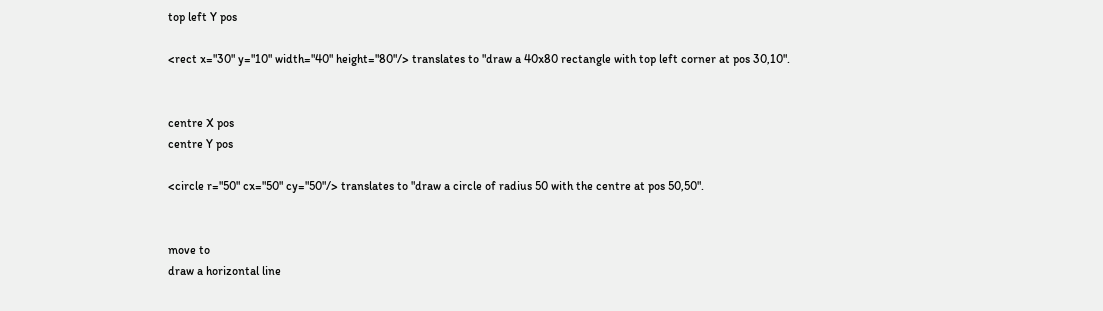top left Y pos

<rect x="30" y="10" width="40" height="80"/> translates to "draw a 40x80 rectangle with top left corner at pos 30,10".


centre X pos
centre Y pos

<circle r="50" cx="50" cy="50"/> translates to "draw a circle of radius 50 with the centre at pos 50,50".


move to
draw a horizontal line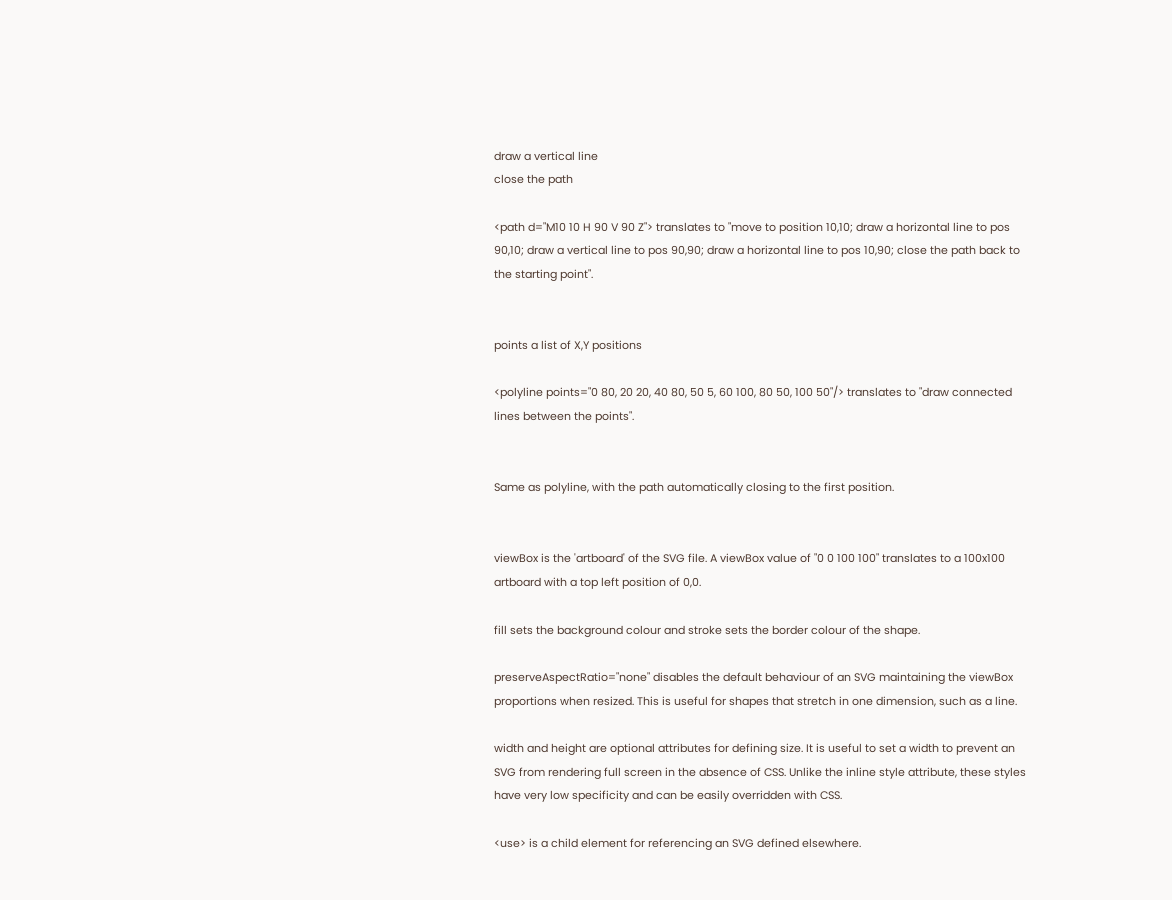draw a vertical line
close the path

<path d="M10 10 H 90 V 90 Z"> translates to "move to position 10,10; draw a horizontal line to pos 90,10; draw a vertical line to pos 90,90; draw a horizontal line to pos 10,90; close the path back to the starting point".


points a list of X,Y positions

<polyline points="0 80, 20 20, 40 80, 50 5, 60 100, 80 50, 100 50"/> translates to "draw connected lines between the points".


Same as polyline, with the path automatically closing to the first position.


viewBox is the 'artboard' of the SVG file. A viewBox value of "0 0 100 100" translates to a 100x100 artboard with a top left position of 0,0.

fill sets the background colour and stroke sets the border colour of the shape.

preserveAspectRatio="none" disables the default behaviour of an SVG maintaining the viewBox proportions when resized. This is useful for shapes that stretch in one dimension, such as a line.

width and height are optional attributes for defining size. It is useful to set a width to prevent an SVG from rendering full screen in the absence of CSS. Unlike the inline style attribute, these styles have very low specificity and can be easily overridden with CSS.

<use> is a child element for referencing an SVG defined elsewhere.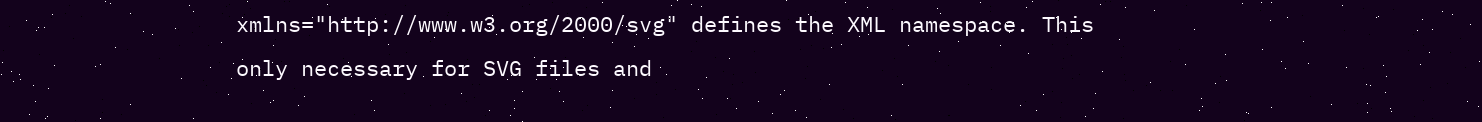xmlns="http://www.w3.org/2000/svg" defines the XML namespace. This only necessary for SVG files and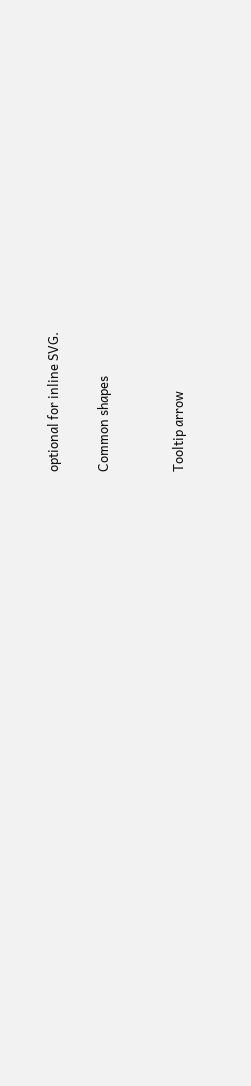optional for inline SVG.

Common shapes


Tooltip arrow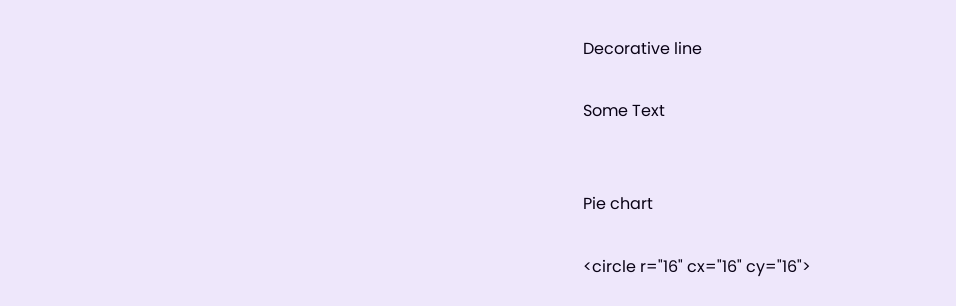Decorative line

Some Text


Pie chart

<circle r="16" cx="16" cy="16">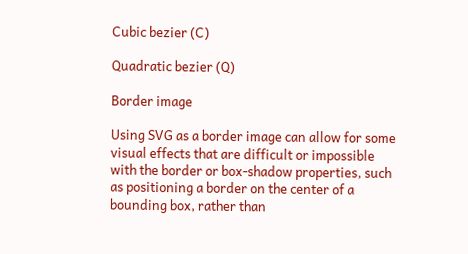Cubic bezier (C)

Quadratic bezier (Q)

Border image

Using SVG as a border image can allow for some visual effects that are difficult or impossible with the border or box-shadow properties, such as positioning a border on the center of a bounding box, rather than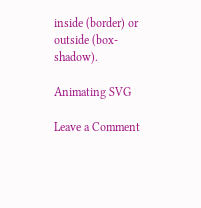inside (border) or outside (box-shadow).

Animating SVG

Leave a Comment